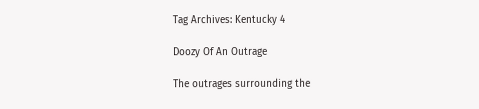Tag Archives: Kentucky 4

Doozy Of An Outrage

The outrages surrounding the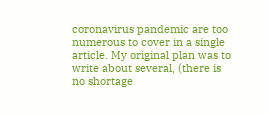coronavirus pandemic are too numerous to cover in a single article. My original plan was to write about several, (there is no shortage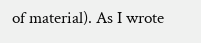of material). As I wrote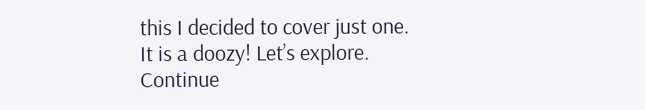this I decided to cover just one. It is a doozy! Let’s explore. Continue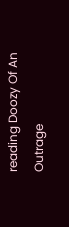reading Doozy Of An Outrage